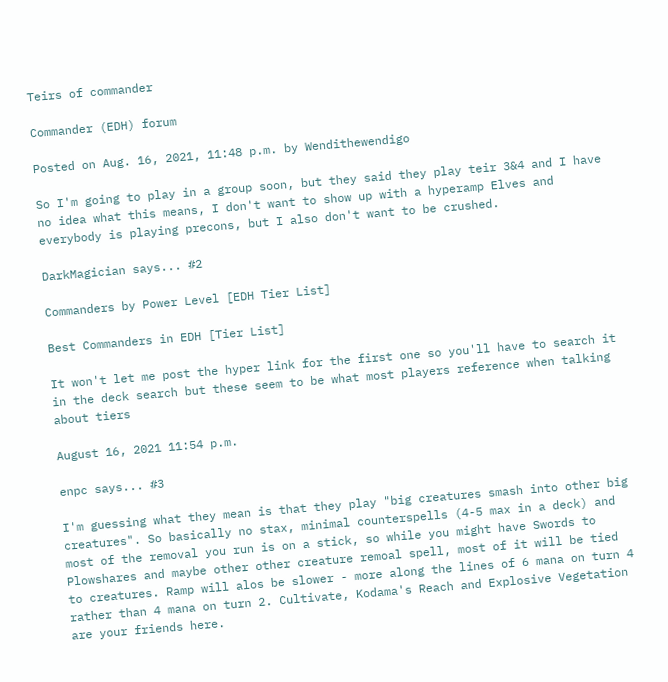Teirs of commander

Commander (EDH) forum

Posted on Aug. 16, 2021, 11:48 p.m. by Wendithewendigo

So I'm going to play in a group soon, but they said they play teir 3&4 and I have no idea what this means, I don't want to show up with a hyperamp Elves and everybody is playing precons, but I also don't want to be crushed.

DarkMagician says... #2

Commanders by Power Level [EDH Tier List]

Best Commanders in EDH [Tier List]

It won't let me post the hyper link for the first one so you'll have to search it in the deck search but these seem to be what most players reference when talking about tiers

August 16, 2021 11:54 p.m.

enpc says... #3

I'm guessing what they mean is that they play "big creatures smash into other big creatures". So basically no stax, minimal counterspells (4-5 max in a deck) and most of the removal you run is on a stick, so while you might have Swords to Plowshares and maybe other other creature remoal spell, most of it will be tied to creatures. Ramp will alos be slower - more along the lines of 6 mana on turn 4 rather than 4 mana on turn 2. Cultivate, Kodama's Reach and Explosive Vegetation are your friends here.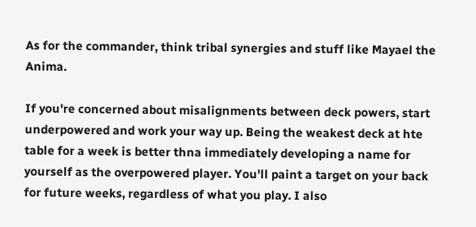As for the commander, think tribal synergies and stuff like Mayael the Anima.

If you're concerned about misalignments between deck powers, start underpowered and work your way up. Being the weakest deck at hte table for a week is better thna immediately developing a name for yourself as the overpowered player. You'll paint a target on your back for future weeks, regardless of what you play. I also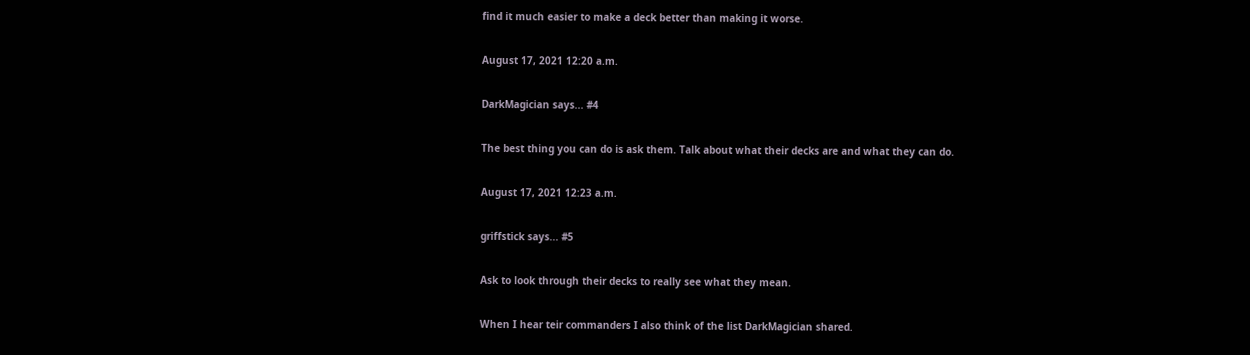find it much easier to make a deck better than making it worse.

August 17, 2021 12:20 a.m.

DarkMagician says... #4

The best thing you can do is ask them. Talk about what their decks are and what they can do.

August 17, 2021 12:23 a.m.

griffstick says... #5

Ask to look through their decks to really see what they mean.

When I hear teir commanders I also think of the list DarkMagician shared.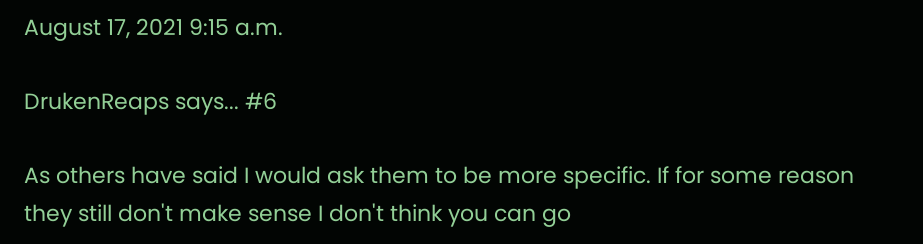August 17, 2021 9:15 a.m.

DrukenReaps says... #6

As others have said I would ask them to be more specific. If for some reason they still don't make sense I don't think you can go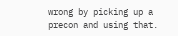wrong by picking up a precon and using that.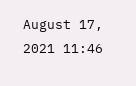August 17, 2021 11:46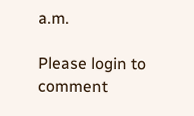a.m.

Please login to comment